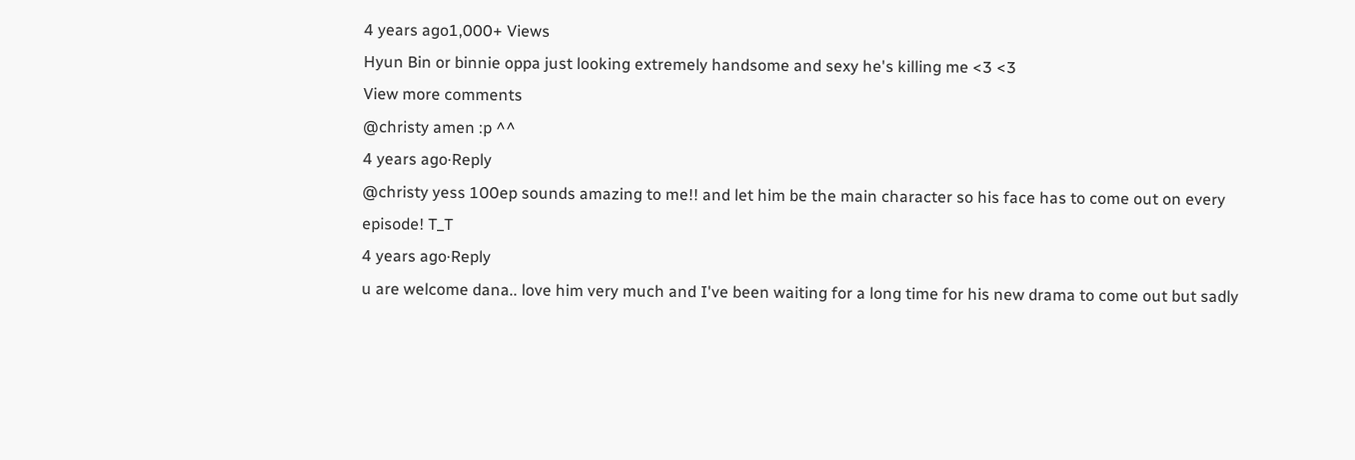4 years ago1,000+ Views
Hyun Bin or binnie oppa just looking extremely handsome and sexy he's killing me <3 <3
View more comments
@christy amen :p ^^
4 years ago·Reply
@christy yess 100ep sounds amazing to me!! and let him be the main character so his face has to come out on every episode! T_T
4 years ago·Reply
u are welcome dana.. love him very much and I've been waiting for a long time for his new drama to come out but sadly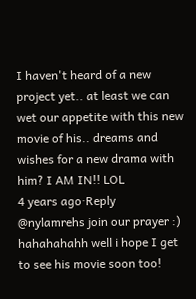I haven't heard of a new project yet.. at least we can wet our appetite with this new movie of his.. dreams and wishes for a new drama with him? I AM IN!! LOL
4 years ago·Reply
@nylamrehs join our prayer :) hahahahahh well i hope I get to see his movie soon too!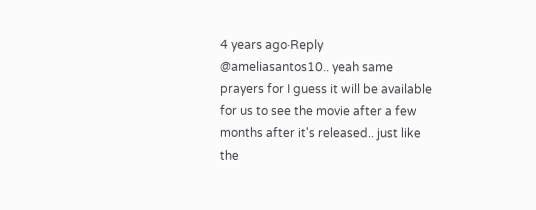4 years ago·Reply
@ameliasantos10.. yeah same prayers for I guess it will be available for us to see the movie after a few months after it's released.. just like the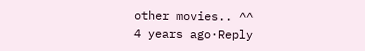other movies.. ^^
4 years ago·Reply